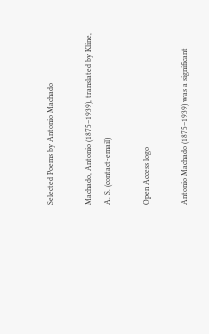Selected Poems by Antonio Machado

Machado, Antonio (1875–1939), translated by Kline, A. S. (contact-email)

Open Access logo

Antonio Machado (1875–1939) was a significant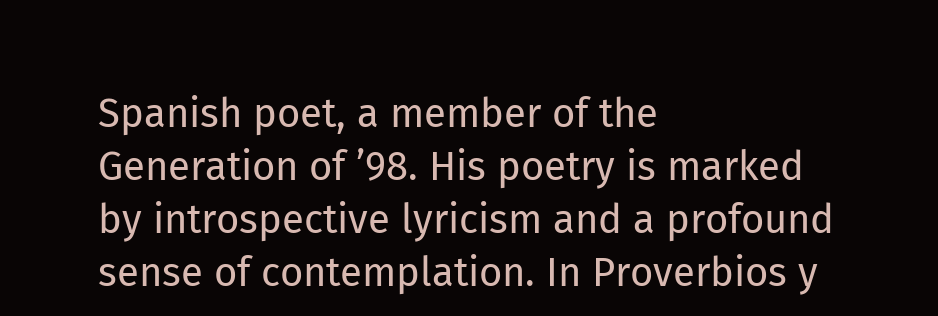Spanish poet, a member of the Generation of ’98. His poetry is marked by introspective lyricism and a profound sense of contemplation. In Proverbios y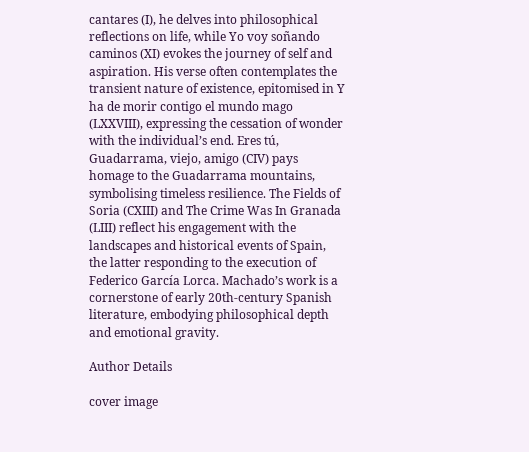cantares (I), he delves into philosophical reflections on life, while Yo voy soñando caminos (XI) evokes the journey of self and aspiration. His verse often contemplates the transient nature of existence, epitomised in Y ha de morir contigo el mundo mago (LXXVIII), expressing the cessation of wonder with the individual’s end. Eres tú, Guadarrama, viejo, amigo (CIV) pays homage to the Guadarrama mountains, symbolising timeless resilience. The Fields of Soria (CXIII) and The Crime Was In Granada (LIII) reflect his engagement with the landscapes and historical events of Spain, the latter responding to the execution of Federico García Lorca. Machado’s work is a cornerstone of early 20th-century Spanish literature, embodying philosophical depth and emotional gravity.

Author Details

cover image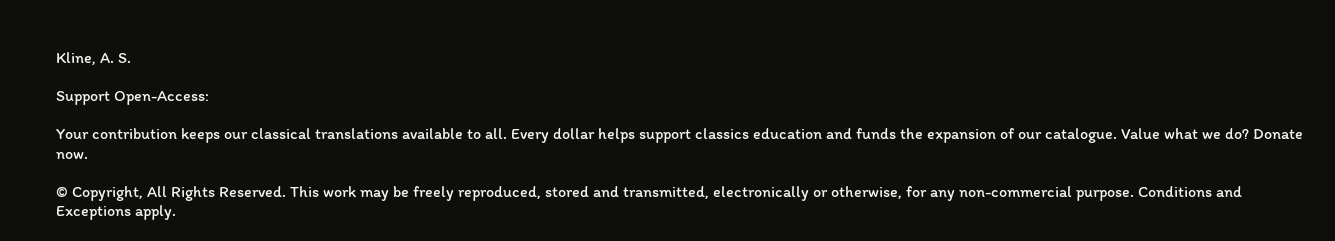Kline, A. S.

Support Open-Access:

Your contribution keeps our classical translations available to all. Every dollar helps support classics education and funds the expansion of our catalogue. Value what we do? Donate now.

© Copyright, All Rights Reserved. This work may be freely reproduced, stored and transmitted, electronically or otherwise, for any non-commercial purpose. Conditions and Exceptions apply.